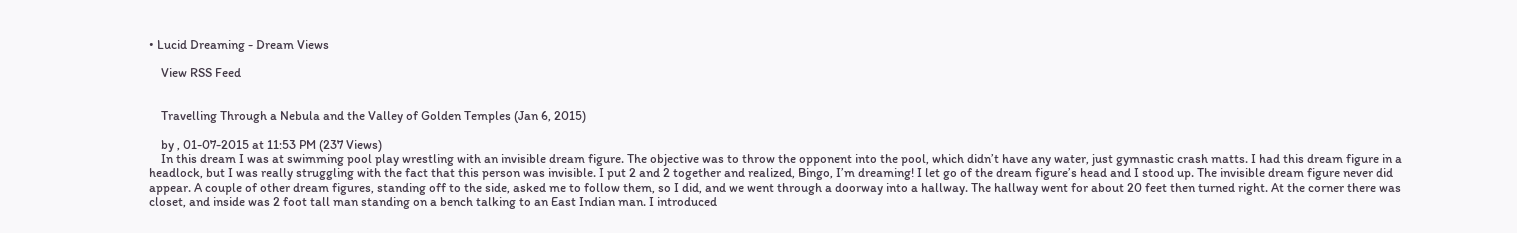• Lucid Dreaming - Dream Views

    View RSS Feed


    Travelling Through a Nebula and the Valley of Golden Temples (Jan 6, 2015)

    by , 01-07-2015 at 11:53 PM (237 Views)
    In this dream I was at swimming pool play wrestling with an invisible dream figure. The objective was to throw the opponent into the pool, which didn’t have any water, just gymnastic crash matts. I had this dream figure in a headlock, but I was really struggling with the fact that this person was invisible. I put 2 and 2 together and realized, Bingo, I’m dreaming! I let go of the dream figure’s head and I stood up. The invisible dream figure never did appear. A couple of other dream figures, standing off to the side, asked me to follow them, so I did, and we went through a doorway into a hallway. The hallway went for about 20 feet then turned right. At the corner there was closet, and inside was 2 foot tall man standing on a bench talking to an East Indian man. I introduced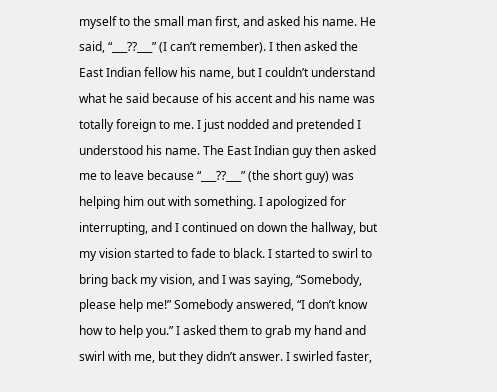myself to the small man first, and asked his name. He said, “___??___” (I can’t remember). I then asked the East Indian fellow his name, but I couldn’t understand what he said because of his accent and his name was totally foreign to me. I just nodded and pretended I understood his name. The East Indian guy then asked me to leave because “___??___” (the short guy) was helping him out with something. I apologized for interrupting, and I continued on down the hallway, but my vision started to fade to black. I started to swirl to bring back my vision, and I was saying, “Somebody, please help me!” Somebody answered, “I don’t know how to help you.” I asked them to grab my hand and swirl with me, but they didn’t answer. I swirled faster,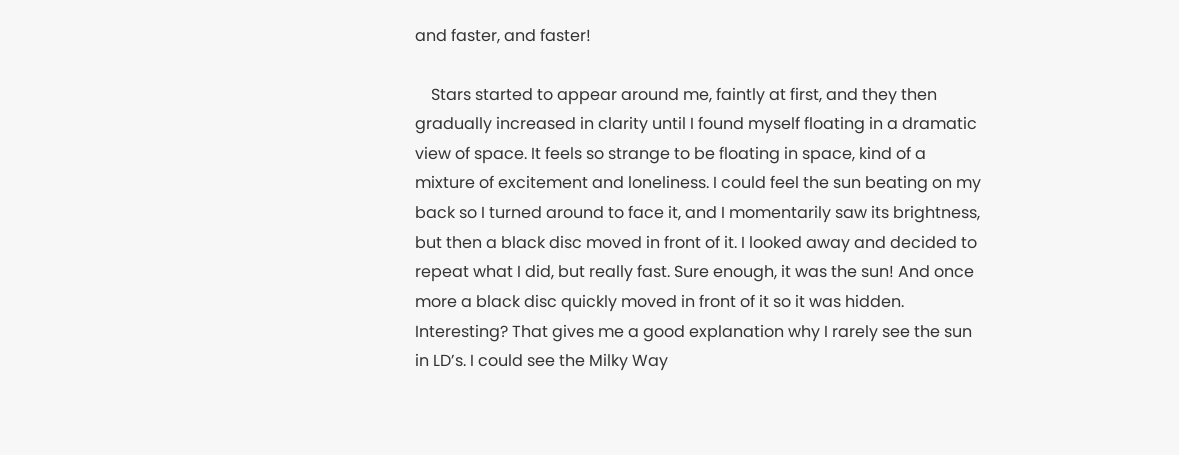and faster, and faster!

    Stars started to appear around me, faintly at first, and they then gradually increased in clarity until I found myself floating in a dramatic view of space. It feels so strange to be floating in space, kind of a mixture of excitement and loneliness. I could feel the sun beating on my back so I turned around to face it, and I momentarily saw its brightness, but then a black disc moved in front of it. I looked away and decided to repeat what I did, but really fast. Sure enough, it was the sun! And once more a black disc quickly moved in front of it so it was hidden. Interesting? That gives me a good explanation why I rarely see the sun in LD’s. I could see the Milky Way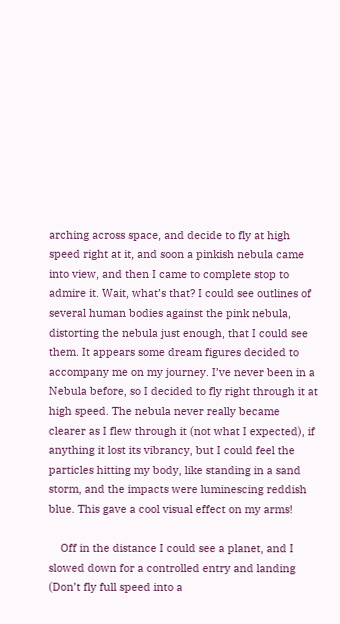arching across space, and decide to fly at high speed right at it, and soon a pinkish nebula came into view, and then I came to complete stop to admire it. Wait, what’s that? I could see outlines of several human bodies against the pink nebula, distorting the nebula just enough, that I could see them. It appears some dream figures decided to accompany me on my journey. I’ve never been in a Nebula before, so I decided to fly right through it at high speed. The nebula never really became clearer as I flew through it (not what I expected), if anything it lost its vibrancy, but I could feel the particles hitting my body, like standing in a sand storm, and the impacts were luminescing reddish blue. This gave a cool visual effect on my arms!

    Off in the distance I could see a planet, and I slowed down for a controlled entry and landing (Don’t fly full speed into a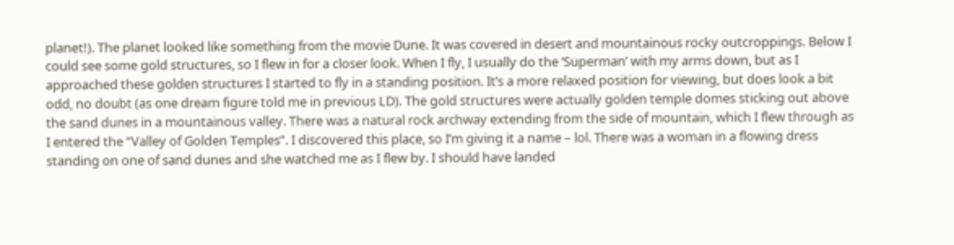planet!). The planet looked like something from the movie Dune. It was covered in desert and mountainous rocky outcroppings. Below I could see some gold structures, so I flew in for a closer look. When I fly, I usually do the ‘Superman’ with my arms down, but as I approached these golden structures I started to fly in a standing position. It’s a more relaxed position for viewing, but does look a bit odd, no doubt (as one dream figure told me in previous LD). The gold structures were actually golden temple domes sticking out above the sand dunes in a mountainous valley. There was a natural rock archway extending from the side of mountain, which I flew through as I entered the “Valley of Golden Temples”. I discovered this place, so I’m giving it a name – lol. There was a woman in a flowing dress standing on one of sand dunes and she watched me as I flew by. I should have landed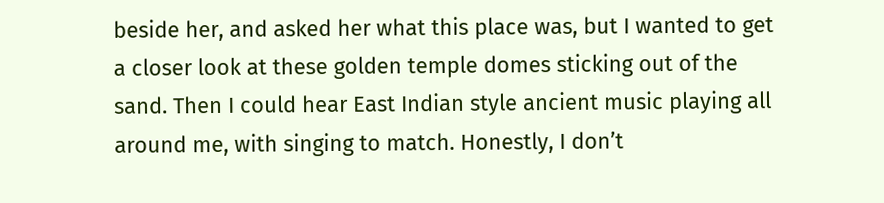beside her, and asked her what this place was, but I wanted to get a closer look at these golden temple domes sticking out of the sand. Then I could hear East Indian style ancient music playing all around me, with singing to match. Honestly, I don’t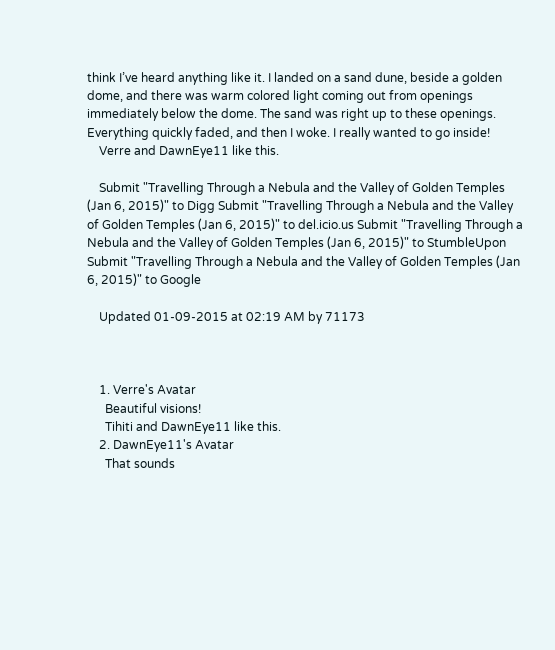think I’ve heard anything like it. I landed on a sand dune, beside a golden dome, and there was warm colored light coming out from openings immediately below the dome. The sand was right up to these openings. Everything quickly faded, and then I woke. I really wanted to go inside!
    Verre and DawnEye11 like this.

    Submit "Travelling Through a Nebula and the Valley of Golden Temples (Jan 6, 2015)" to Digg Submit "Travelling Through a Nebula and the Valley of Golden Temples (Jan 6, 2015)" to del.icio.us Submit "Travelling Through a Nebula and the Valley of Golden Temples (Jan 6, 2015)" to StumbleUpon Submit "Travelling Through a Nebula and the Valley of Golden Temples (Jan 6, 2015)" to Google

    Updated 01-09-2015 at 02:19 AM by 71173



    1. Verre's Avatar
      Beautiful visions!
      Tihiti and DawnEye11 like this.
    2. DawnEye11's Avatar
      That sounds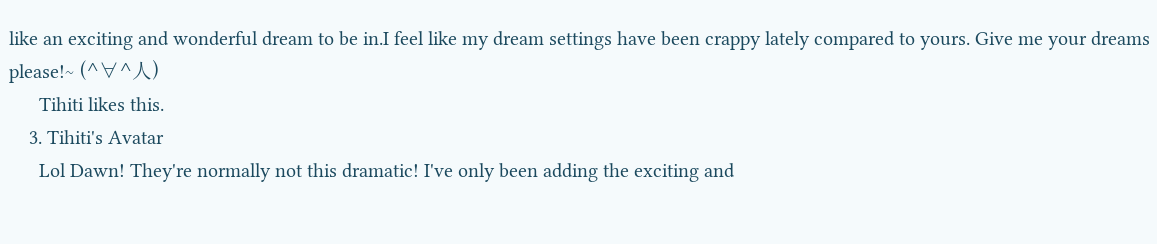like an exciting and wonderful dream to be in.I feel like my dream settings have been crappy lately compared to yours. Give me your dreams please!~ (^∀^人)
      Tihiti likes this.
    3. Tihiti's Avatar
      Lol Dawn! They're normally not this dramatic! I've only been adding the exciting and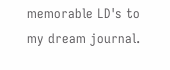memorable LD's to my dream journal.